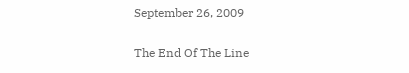September 26, 2009

The End Of The Line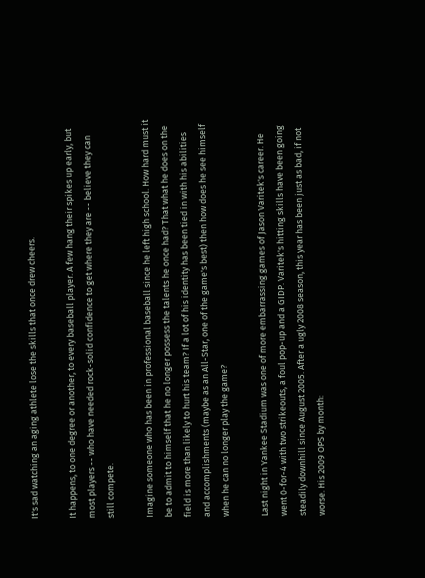It's sad watching an aging athlete lose the skills that once drew cheers.

It happens, to one degree or another, to every baseball player. A few hang their spikes up early, but most players -- who have needed rock-solid confidence to get where they are -- believe they can still compete.

Imagine someone who has been in professional baseball since he left high school. How hard must it be to admit to himself that he no longer possess the talents he once had? That what he does on the field is more than likely to hurt his team? If a lot of his identity has been tied in with his abilities and accomplishments (maybe as an All-Star, one of the game's best) then how does he see himself when he can no longer play the game?

Last night in Yankee Stadium was one of more embarrassing games of Jason Varitek's career. He went 0-for-4 with two strikeouts, a foul pop-up and a GIDP. Varitek's hitting skills have been going steadily downhill since August 2005. After a ugly 2008 season, this year has been just as bad, if not worse. His 2009 OPS by month: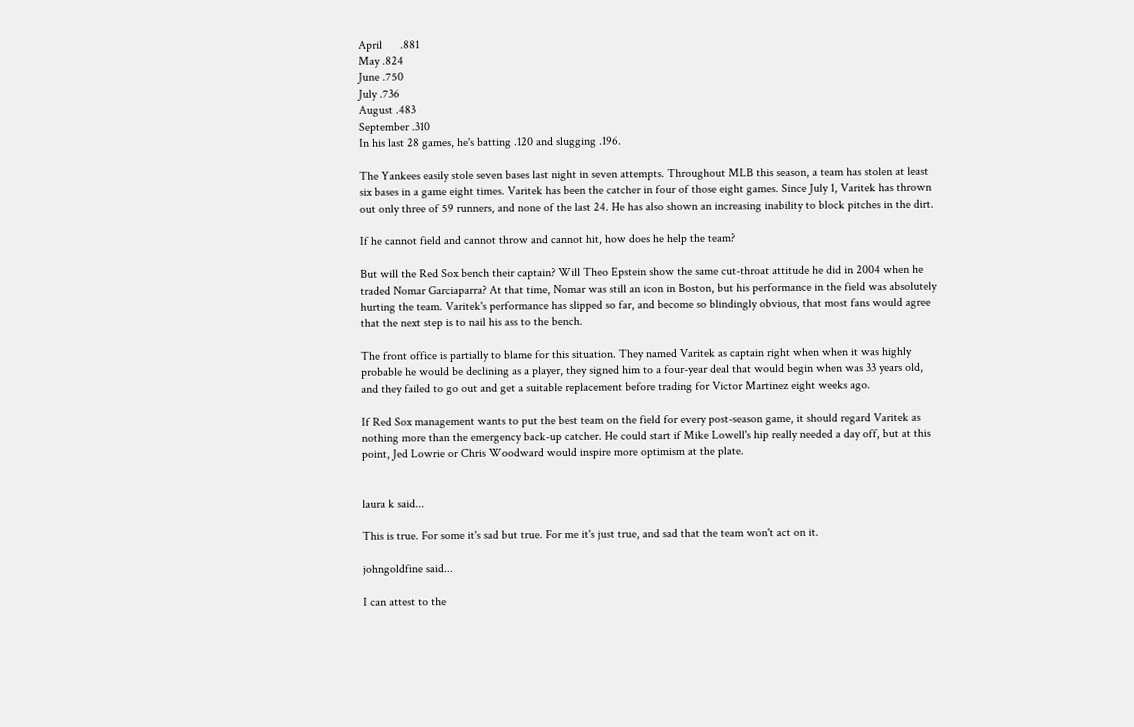April      .881
May .824
June .750
July .736
August .483
September .310
In his last 28 games, he's batting .120 and slugging .196.

The Yankees easily stole seven bases last night in seven attempts. Throughout MLB this season, a team has stolen at least six bases in a game eight times. Varitek has been the catcher in four of those eight games. Since July 1, Varitek has thrown out only three of 59 runners, and none of the last 24. He has also shown an increasing inability to block pitches in the dirt.

If he cannot field and cannot throw and cannot hit, how does he help the team?

But will the Red Sox bench their captain? Will Theo Epstein show the same cut-throat attitude he did in 2004 when he traded Nomar Garciaparra? At that time, Nomar was still an icon in Boston, but his performance in the field was absolutely hurting the team. Varitek's performance has slipped so far, and become so blindingly obvious, that most fans would agree that the next step is to nail his ass to the bench.

The front office is partially to blame for this situation. They named Varitek as captain right when when it was highly probable he would be declining as a player, they signed him to a four-year deal that would begin when was 33 years old, and they failed to go out and get a suitable replacement before trading for Victor Martinez eight weeks ago.

If Red Sox management wants to put the best team on the field for every post-season game, it should regard Varitek as nothing more than the emergency back-up catcher. He could start if Mike Lowell's hip really needed a day off, but at this point, Jed Lowrie or Chris Woodward would inspire more optimism at the plate.


laura k said...

This is true. For some it's sad but true. For me it's just true, and sad that the team won't act on it.

johngoldfine said...

I can attest to the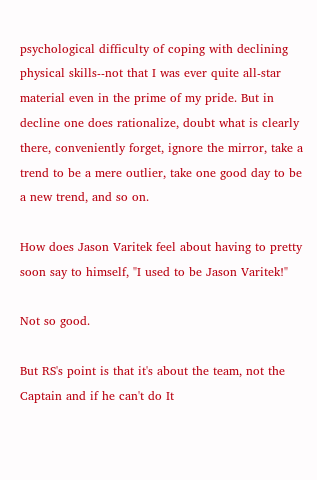psychological difficulty of coping with declining physical skills--not that I was ever quite all-star material even in the prime of my pride. But in decline one does rationalize, doubt what is clearly there, conveniently forget, ignore the mirror, take a trend to be a mere outlier, take one good day to be a new trend, and so on.

How does Jason Varitek feel about having to pretty soon say to himself, "I used to be Jason Varitek!"

Not so good.

But RS's point is that it's about the team, not the Captain and if he can't do It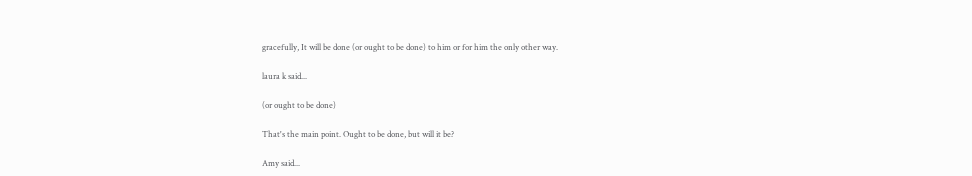gracefully, It will be done (or ought to be done) to him or for him the only other way.

laura k said...

(or ought to be done)

That's the main point. Ought to be done, but will it be?

Amy said...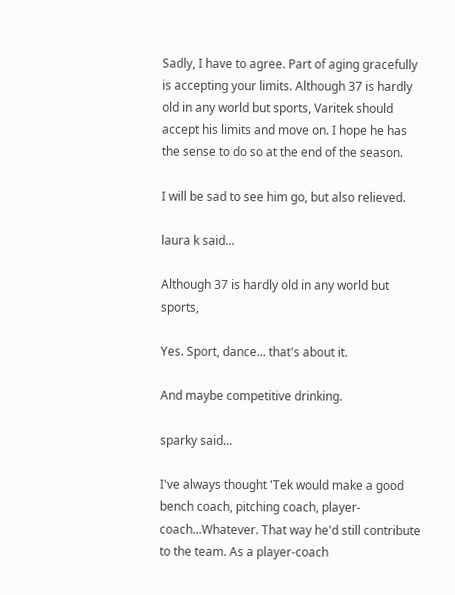Sadly, I have to agree. Part of aging gracefully is accepting your limits. Although 37 is hardly old in any world but sports, Varitek should accept his limits and move on. I hope he has the sense to do so at the end of the season.

I will be sad to see him go, but also relieved.

laura k said...

Although 37 is hardly old in any world but sports,

Yes. Sport, dance... that's about it.

And maybe competitive drinking.

sparky said...

I've always thought 'Tek would make a good bench coach, pitching coach, player-coach...Whatever. That way he'd still contribute to the team. As a player-coach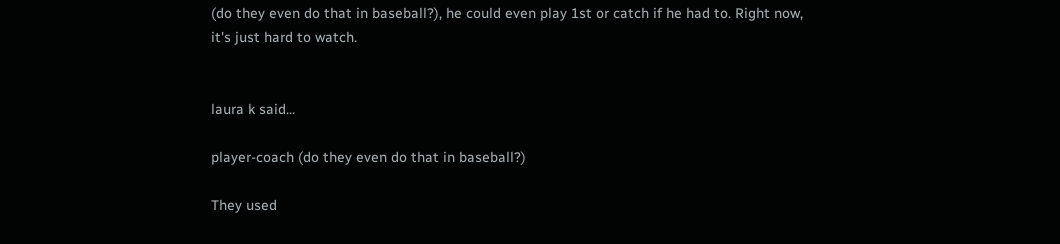(do they even do that in baseball?), he could even play 1st or catch if he had to. Right now, it's just hard to watch.


laura k said...

player-coach (do they even do that in baseball?)

They used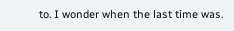to. I wonder when the last time was.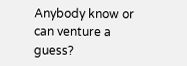Anybody know or can venture a guess?